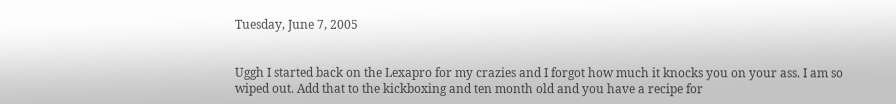Tuesday, June 7, 2005


Uggh I started back on the Lexapro for my crazies and I forgot how much it knocks you on your ass. I am so wiped out. Add that to the kickboxing and ten month old and you have a recipe for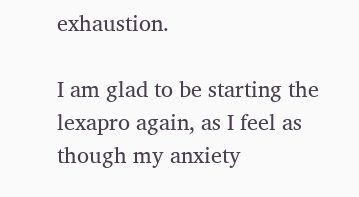exhaustion.

I am glad to be starting the lexapro again, as I feel as though my anxiety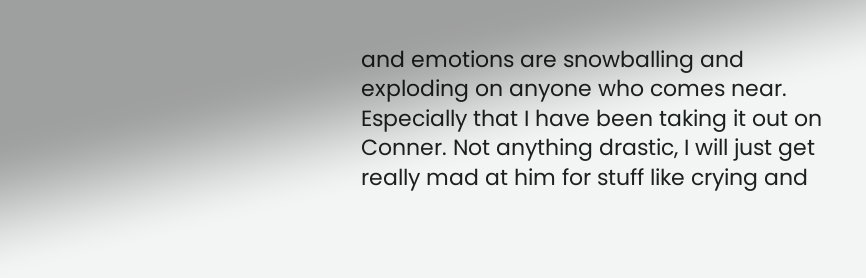and emotions are snowballing and exploding on anyone who comes near. Especially that I have been taking it out on Conner. Not anything drastic, I will just get really mad at him for stuff like crying and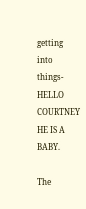getting into things-HELLO COURTNEY HE IS A BABY.

The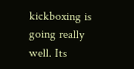kickboxing is going really well. Its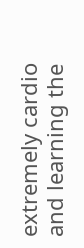extremely cardio and learning the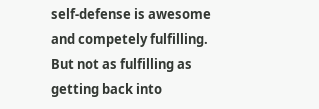self-defense is awesome and competely fulfilling. But not as fulfilling as getting back into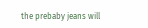the prebaby jeans will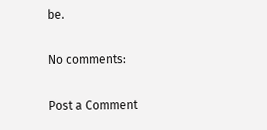be.

No comments:

Post a Comment